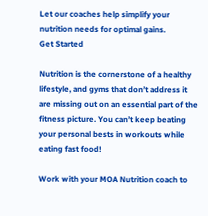Let our coaches help simplify your nutrition needs for optimal gains.
Get Started

Nutrition is the cornerstone of a healthy lifestyle, and gyms that don’t address it are missing out on an essential part of the fitness picture. You can’t keep beating your personal bests in workouts while eating fast food!

Work with your MOA Nutrition coach to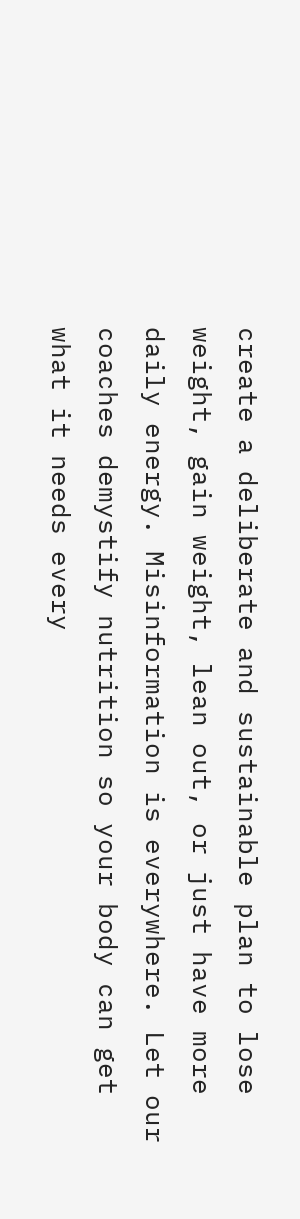create a deliberate and sustainable plan to lose weight, gain weight, lean out, or just have more daily energy. Misinformation is everywhere. Let our coaches demystify nutrition so your body can get what it needs every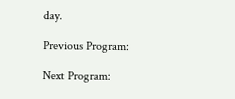day.

Previous Program:

Next Program: